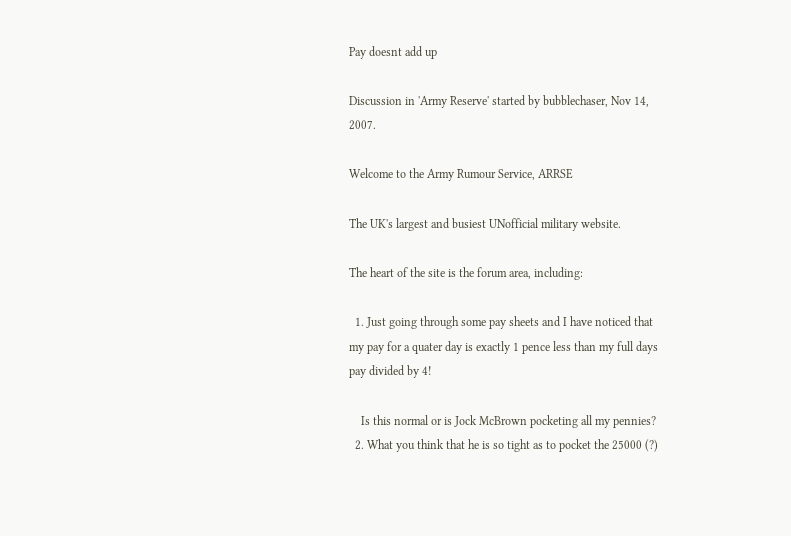Pay doesnt add up

Discussion in 'Army Reserve' started by bubblechaser, Nov 14, 2007.

Welcome to the Army Rumour Service, ARRSE

The UK's largest and busiest UNofficial military website.

The heart of the site is the forum area, including:

  1. Just going through some pay sheets and I have noticed that my pay for a quater day is exactly 1 pence less than my full days pay divided by 4!

    Is this normal or is Jock McBrown pocketing all my pennies?
  2. What you think that he is so tight as to pocket the 25000 (?)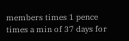members times 1 pence times a min of 37 days for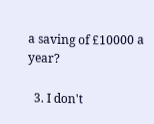a saving of £10000 a year?

  3. I don't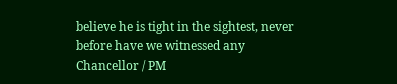believe he is tight in the sightest, never before have we witnessed any Chancellor / PM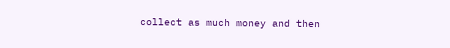collect as much money and then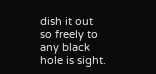dish it out so freely to any black hole is sight.